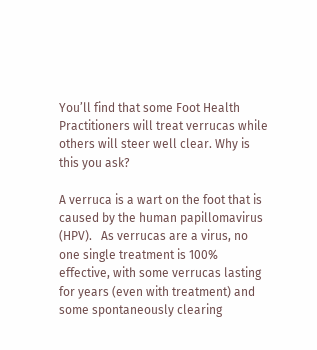You’ll find that some Foot Health Practitioners will treat verrucas while others will steer well clear. Why is this you ask?

A verruca is a wart on the foot that is caused by the human papillomavirus (HPV).   As verrucas are a virus, no one single treatment is 100% effective, with some verrucas lasting for years (even with treatment) and some spontaneously clearing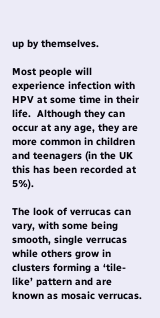up by themselves.

Most people will experience infection with HPV at some time in their life.  Although they can occur at any age, they are more common in children and teenagers (in the UK this has been recorded at 5%).

The look of verrucas can vary, with some being smooth, single verrucas while others grow in clusters forming a ‘tile-like’ pattern and are known as mosaic verrucas.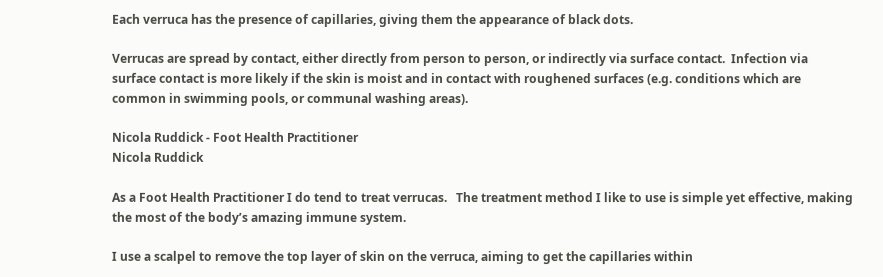Each verruca has the presence of capillaries, giving them the appearance of black dots.

Verrucas are spread by contact, either directly from person to person, or indirectly via surface contact.  Infection via surface contact is more likely if the skin is moist and in contact with roughened surfaces (e.g. conditions which are common in swimming pools, or communal washing areas).

Nicola Ruddick - Foot Health Practitioner
Nicola Ruddick

As a Foot Health Practitioner I do tend to treat verrucas.   The treatment method I like to use is simple yet effective, making the most of the body’s amazing immune system.

I use a scalpel to remove the top layer of skin on the verruca, aiming to get the capillaries within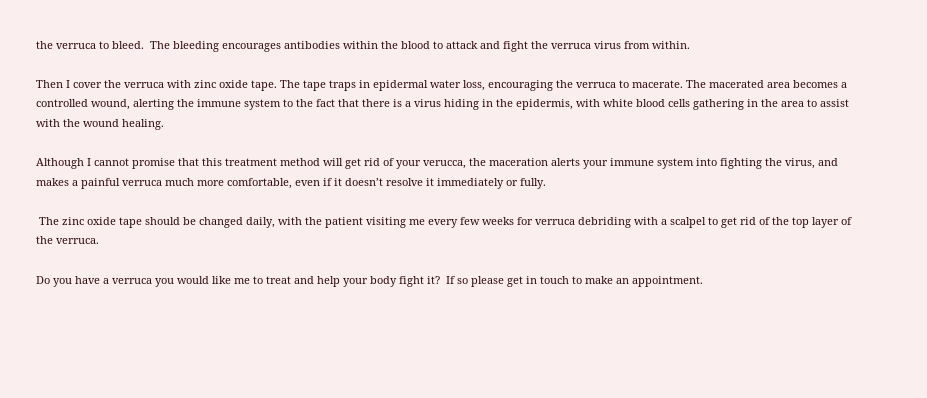the verruca to bleed.  The bleeding encourages antibodies within the blood to attack and fight the verruca virus from within.

Then I cover the verruca with zinc oxide tape. The tape traps in epidermal water loss, encouraging the verruca to macerate. The macerated area becomes a controlled wound, alerting the immune system to the fact that there is a virus hiding in the epidermis, with white blood cells gathering in the area to assist with the wound healing.

Although I cannot promise that this treatment method will get rid of your verucca, the maceration alerts your immune system into fighting the virus, and makes a painful verruca much more comfortable, even if it doesn’t resolve it immediately or fully.

 The zinc oxide tape should be changed daily, with the patient visiting me every few weeks for verruca debriding with a scalpel to get rid of the top layer of the verruca.

Do you have a verruca you would like me to treat and help your body fight it?  If so please get in touch to make an appointment.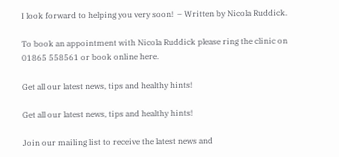I look forward to helping you very soon!  – Written by Nicola Ruddick.

To book an appointment with Nicola Ruddick please ring the clinic on 01865 558561 or book online here.

Get all our latest news, tips and healthy hints!

Get all our latest news, tips and healthy hints!

Join our mailing list to receive the latest news and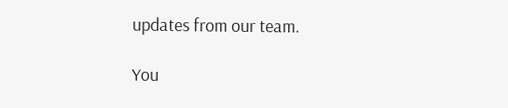updates from our team.

You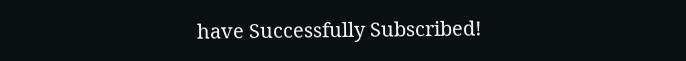have Successfully Subscribed!